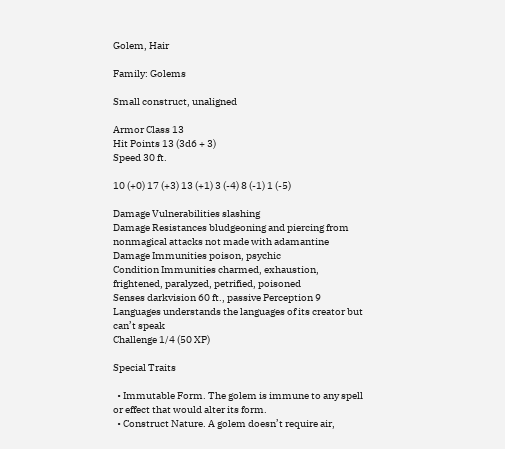Golem, Hair

Family: Golems

Small construct, unaligned

Armor Class 13
Hit Points 13 (3d6 + 3)
Speed 30 ft.

10 (+0) 17 (+3) 13 (+1) 3 (-4) 8 (-1) 1 (-5)

Damage Vulnerabilities slashing
Damage Resistances bludgeoning and piercing from nonmagical attacks not made with adamantine
Damage Immunities poison, psychic
Condition Immunities charmed, exhaustion, frightened, paralyzed, petrified, poisoned
Senses darkvision 60 ft., passive Perception 9
Languages understands the languages of its creator but can’t speak
Challenge 1/4 (50 XP)

Special Traits

  • Immutable Form. The golem is immune to any spell or effect that would alter its form.
  • Construct Nature. A golem doesn’t require air,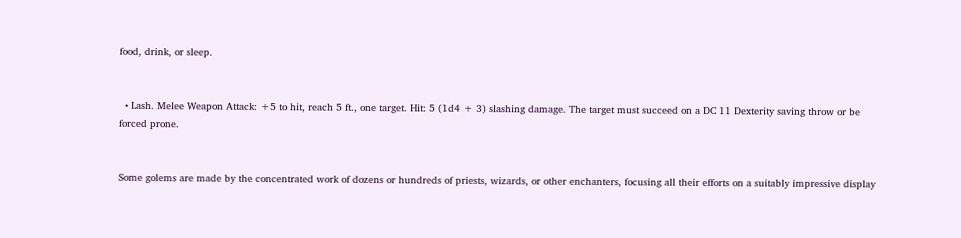food, drink, or sleep.


  • Lash. Melee Weapon Attack: +5 to hit, reach 5 ft., one target. Hit: 5 (1d4 + 3) slashing damage. The target must succeed on a DC 11 Dexterity saving throw or be forced prone.


Some golems are made by the concentrated work of dozens or hundreds of priests, wizards, or other enchanters, focusing all their efforts on a suitably impressive display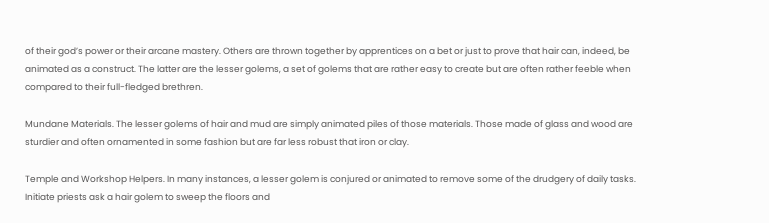of their god’s power or their arcane mastery. Others are thrown together by apprentices on a bet or just to prove that hair can, indeed, be animated as a construct. The latter are the lesser golems, a set of golems that are rather easy to create but are often rather feeble when compared to their full-fledged brethren.

Mundane Materials. The lesser golems of hair and mud are simply animated piles of those materials. Those made of glass and wood are sturdier and often ornamented in some fashion but are far less robust that iron or clay.

Temple and Workshop Helpers. In many instances, a lesser golem is conjured or animated to remove some of the drudgery of daily tasks. Initiate priests ask a hair golem to sweep the floors and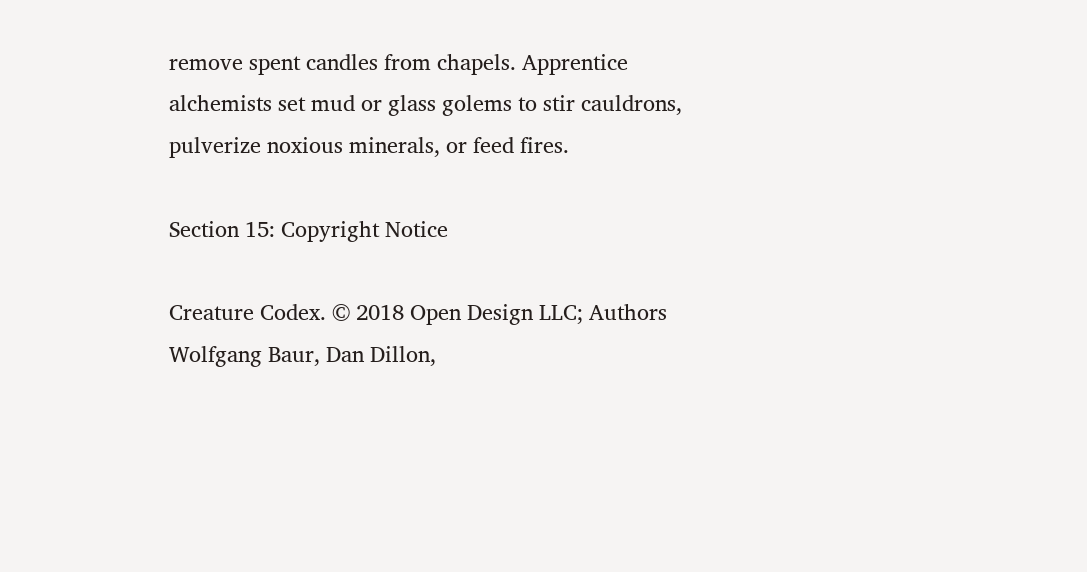remove spent candles from chapels. Apprentice alchemists set mud or glass golems to stir cauldrons, pulverize noxious minerals, or feed fires.

Section 15: Copyright Notice

Creature Codex. © 2018 Open Design LLC; Authors Wolfgang Baur, Dan Dillon,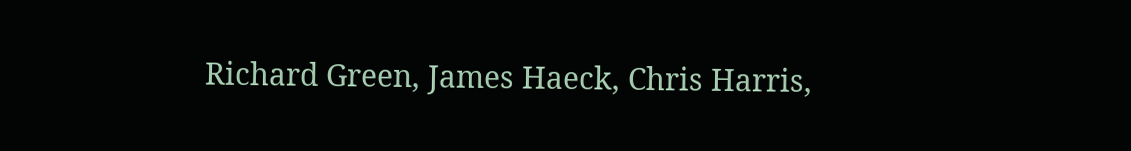Richard Green, James Haeck, Chris Harris,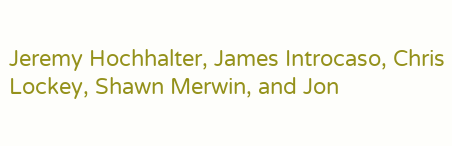Jeremy Hochhalter, James Introcaso, Chris Lockey, Shawn Merwin, and Jon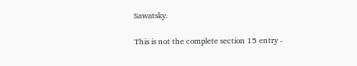Sawatsky.

This is not the complete section 15 entry -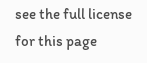see the full license for this page